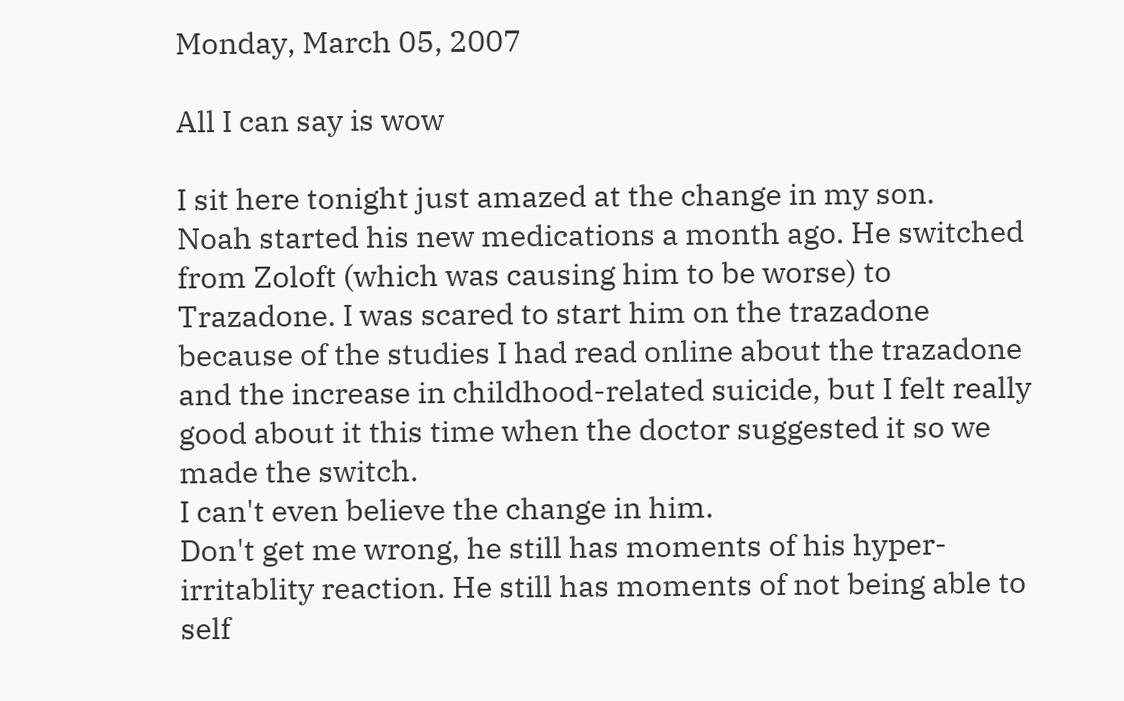Monday, March 05, 2007

All I can say is wow

I sit here tonight just amazed at the change in my son.
Noah started his new medications a month ago. He switched from Zoloft (which was causing him to be worse) to Trazadone. I was scared to start him on the trazadone because of the studies I had read online about the trazadone and the increase in childhood-related suicide, but I felt really good about it this time when the doctor suggested it so we made the switch.
I can't even believe the change in him.
Don't get me wrong, he still has moments of his hyper-irritablity reaction. He still has moments of not being able to self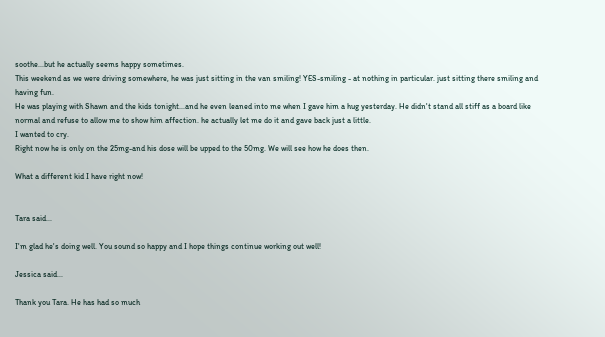soothe...but he actually seems happy sometimes.
This weekend as we were driving somewhere, he was just sitting in the van smiling! YES-smiling - at nothing in particular. just sitting there smiling and having fun.
He was playing with Shawn and the kids tonight...and he even leaned into me when I gave him a hug yesterday. He didn't stand all stiff as a board like normal and refuse to allow me to show him affection. he actually let me do it and gave back just a little.
I wanted to cry.
Right now he is only on the 25mg-and his dose will be upped to the 50mg. We will see how he does then.

What a different kid I have right now!


Tara said...

I'm glad he's doing well. You sound so happy and I hope things continue working out well!

Jessica said...

Thank you Tara. He has had so much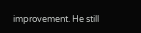improvement. He still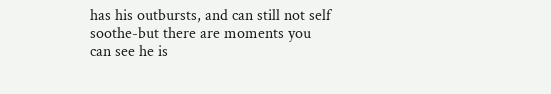has his outbursts, and can still not self soothe-but there are moments you can see he is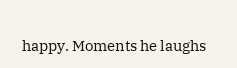happy. Moments he laughs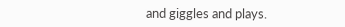and giggles and plays.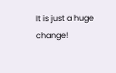It is just a huge change!